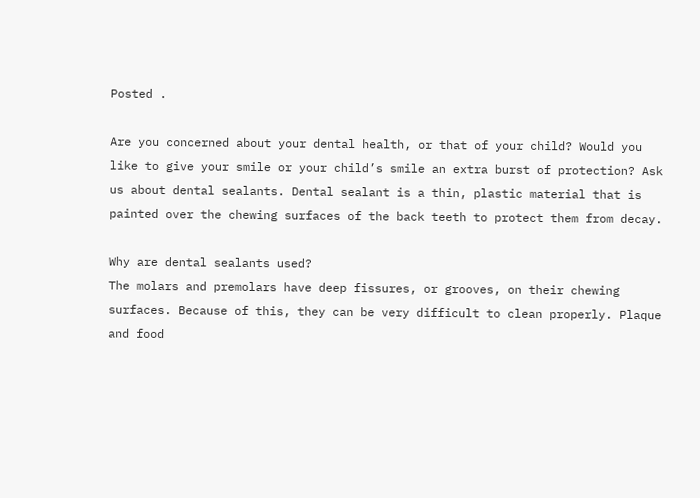Posted .

Are you concerned about your dental health, or that of your child? Would you like to give your smile or your child’s smile an extra burst of protection? Ask us about dental sealants. Dental sealant is a thin, plastic material that is painted over the chewing surfaces of the back teeth to protect them from decay.

Why are dental sealants used?
The molars and premolars have deep fissures, or grooves, on their chewing surfaces. Because of this, they can be very difficult to clean properly. Plaque and food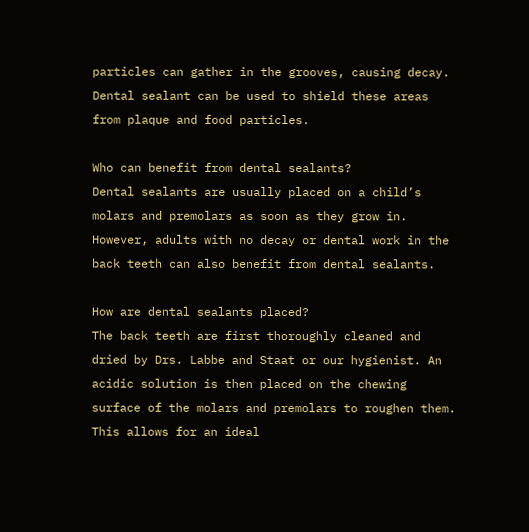particles can gather in the grooves, causing decay. Dental sealant can be used to shield these areas from plaque and food particles.

Who can benefit from dental sealants?
Dental sealants are usually placed on a child’s molars and premolars as soon as they grow in. However, adults with no decay or dental work in the back teeth can also benefit from dental sealants.

How are dental sealants placed?
The back teeth are first thoroughly cleaned and dried by Drs. Labbe and Staat or our hygienist. An acidic solution is then placed on the chewing surface of the molars and premolars to roughen them. This allows for an ideal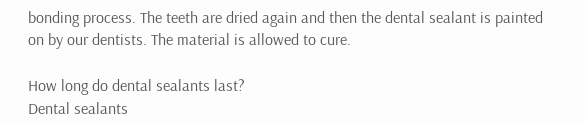bonding process. The teeth are dried again and then the dental sealant is painted on by our dentists. The material is allowed to cure.

How long do dental sealants last?
Dental sealants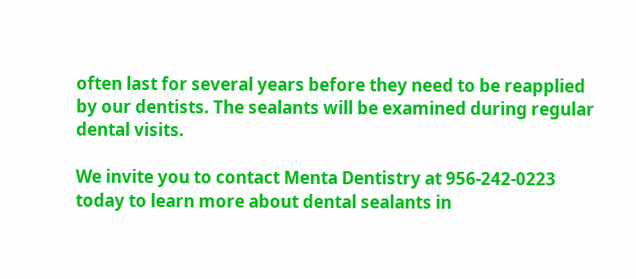often last for several years before they need to be reapplied by our dentists. The sealants will be examined during regular dental visits.

We invite you to contact Menta Dentistry at 956-242-0223 today to learn more about dental sealants in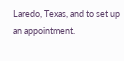Laredo, Texas, and to set up an appointment.